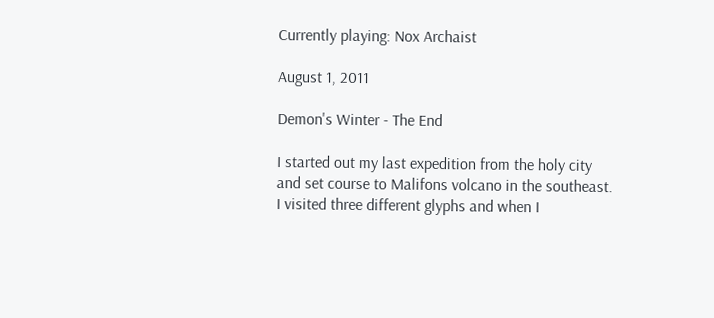Currently playing: Nox Archaist

August 1, 2011

Demon's Winter - The End

I started out my last expedition from the holy city and set course to Malifons volcano in the southeast. I visited three different glyphs and when I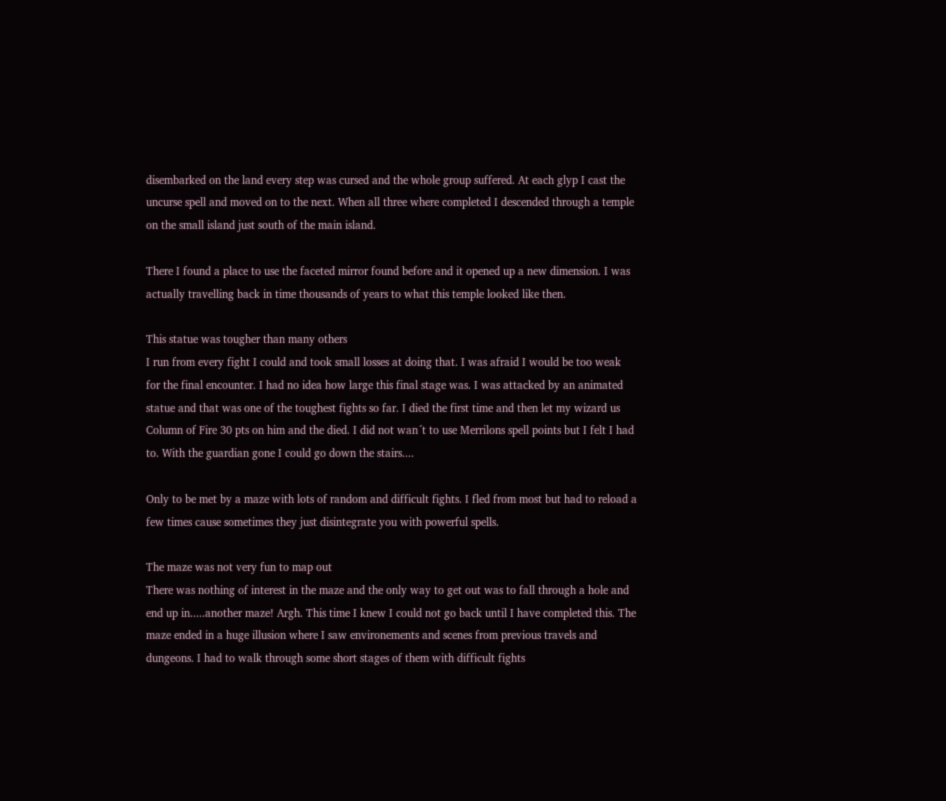disembarked on the land every step was cursed and the whole group suffered. At each glyp I cast the uncurse spell and moved on to the next. When all three where completed I descended through a temple on the small island just south of the main island.

There I found a place to use the faceted mirror found before and it opened up a new dimension. I was actually travelling back in time thousands of years to what this temple looked like then.

This statue was tougher than many others
I run from every fight I could and took small losses at doing that. I was afraid I would be too weak for the final encounter. I had no idea how large this final stage was. I was attacked by an animated statue and that was one of the toughest fights so far. I died the first time and then let my wizard us Column of Fire 30 pts on him and the died. I did not wan´t to use Merrilons spell points but I felt I had to. With the guardian gone I could go down the stairs....

Only to be met by a maze with lots of random and difficult fights. I fled from most but had to reload a few times cause sometimes they just disintegrate you with powerful spells.

The maze was not very fun to map out
There was nothing of interest in the maze and the only way to get out was to fall through a hole and end up in.....another maze! Argh. This time I knew I could not go back until I have completed this. The maze ended in a huge illusion where I saw environements and scenes from previous travels and dungeons. I had to walk through some short stages of them with difficult fights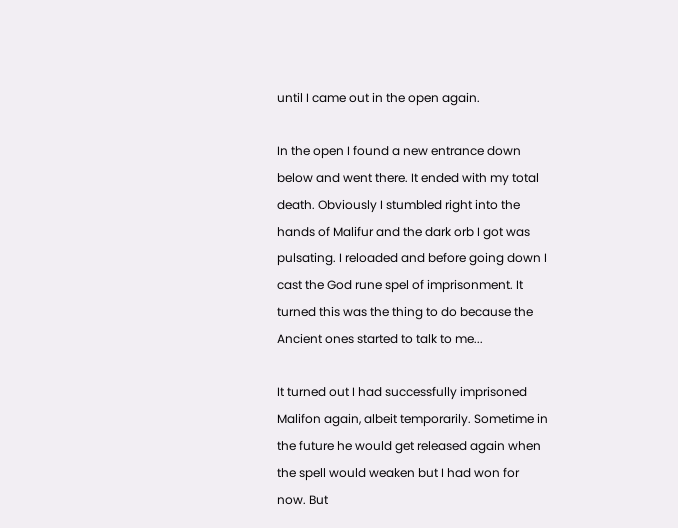until I came out in the open again.

In the open I found a new entrance down below and went there. It ended with my total death. Obviously I stumbled right into the hands of Malifur and the dark orb I got was pulsating. I reloaded and before going down I cast the God rune spel of imprisonment. It turned this was the thing to do because the Ancient ones started to talk to me...

It turned out I had successfully imprisoned Malifon again, albeit temporarily. Sometime in the future he would get released again when the spell would weaken but I had won for now. But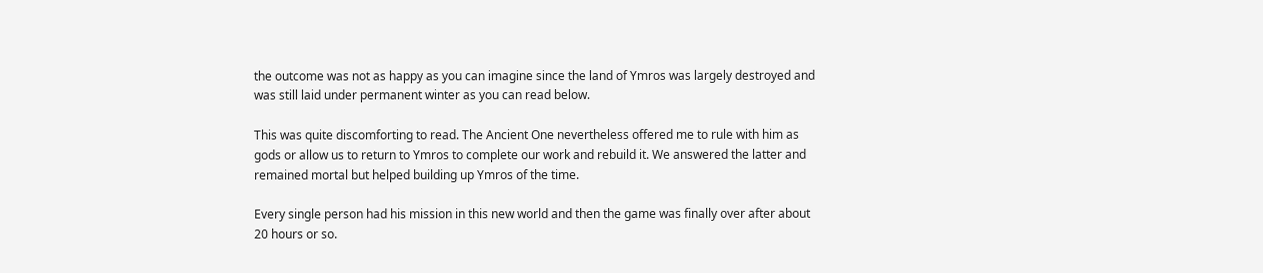the outcome was not as happy as you can imagine since the land of Ymros was largely destroyed and was still laid under permanent winter as you can read below.

This was quite discomforting to read. The Ancient One nevertheless offered me to rule with him as gods or allow us to return to Ymros to complete our work and rebuild it. We answered the latter and remained mortal but helped building up Ymros of the time.

Every single person had his mission in this new world and then the game was finally over after about 20 hours or so.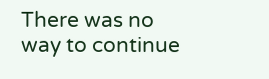There was no way to continue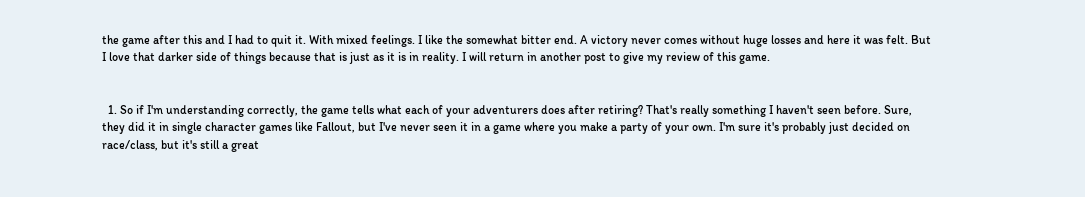the game after this and I had to quit it. With mixed feelings. I like the somewhat bitter end. A victory never comes without huge losses and here it was felt. But I love that darker side of things because that is just as it is in reality. I will return in another post to give my review of this game.


  1. So if I'm understanding correctly, the game tells what each of your adventurers does after retiring? That's really something I haven't seen before. Sure, they did it in single character games like Fallout, but I've never seen it in a game where you make a party of your own. I'm sure it's probably just decided on race/class, but it's still a great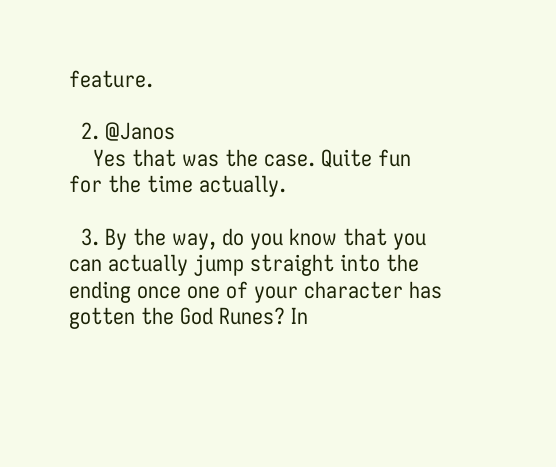feature.

  2. @Janos
    Yes that was the case. Quite fun for the time actually.

  3. By the way, do you know that you can actually jump straight into the ending once one of your character has gotten the God Runes? In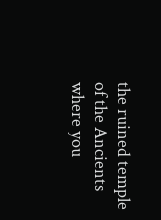the ruined temple of the Ancients where you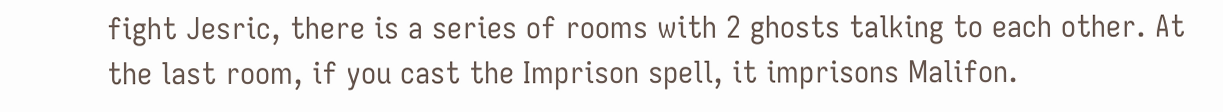fight Jesric, there is a series of rooms with 2 ghosts talking to each other. At the last room, if you cast the Imprison spell, it imprisons Malifon.